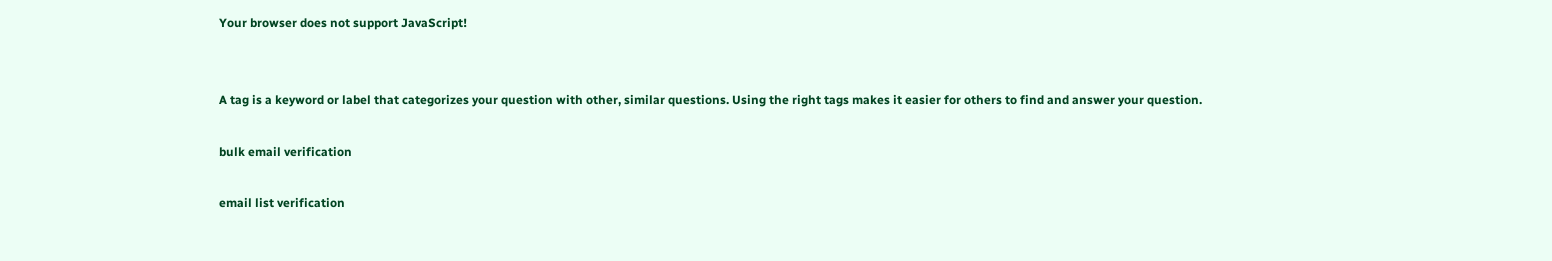Your browser does not support JavaScript!


A tag is a keyword or label that categorizes your question with other, similar questions. Using the right tags makes it easier for others to find and answer your question.

bulk email verification

email list verification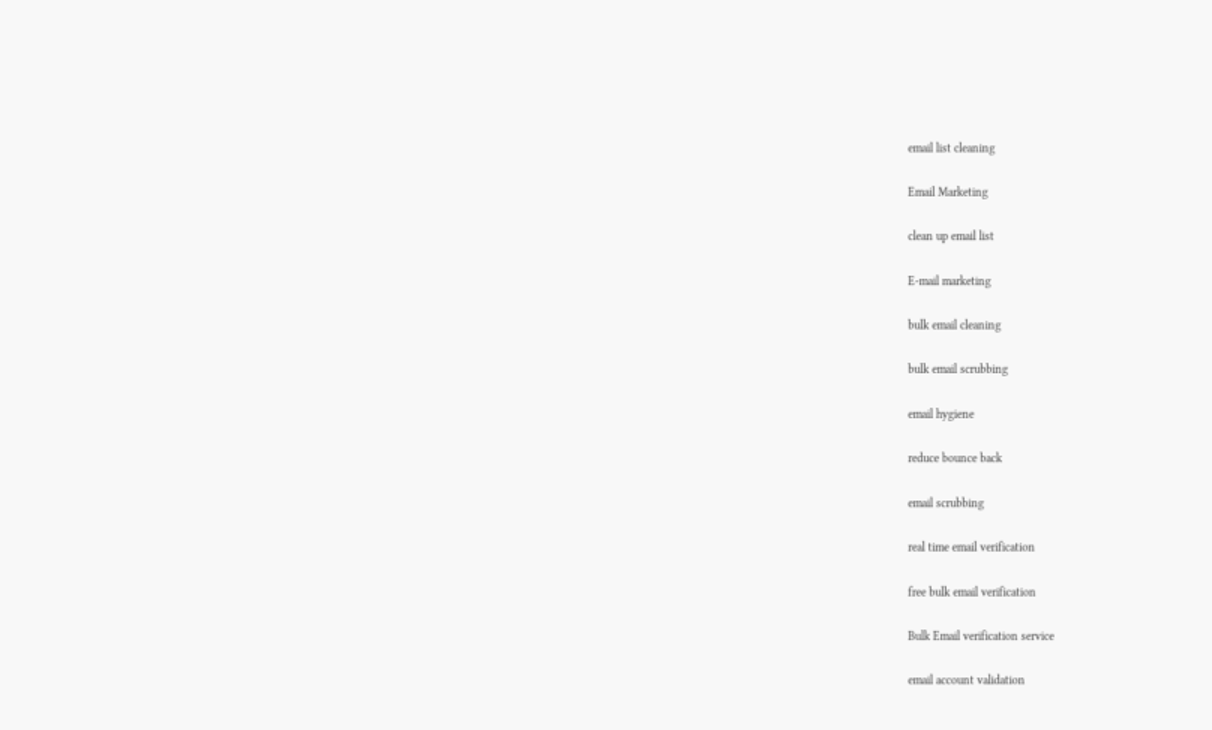email list cleaning

Email Marketing

clean up email list

E-mail marketing

bulk email cleaning

bulk email scrubbing

email hygiene

reduce bounce back

email scrubbing

real time email verification

free bulk email verification

Bulk Email verification service

email account validation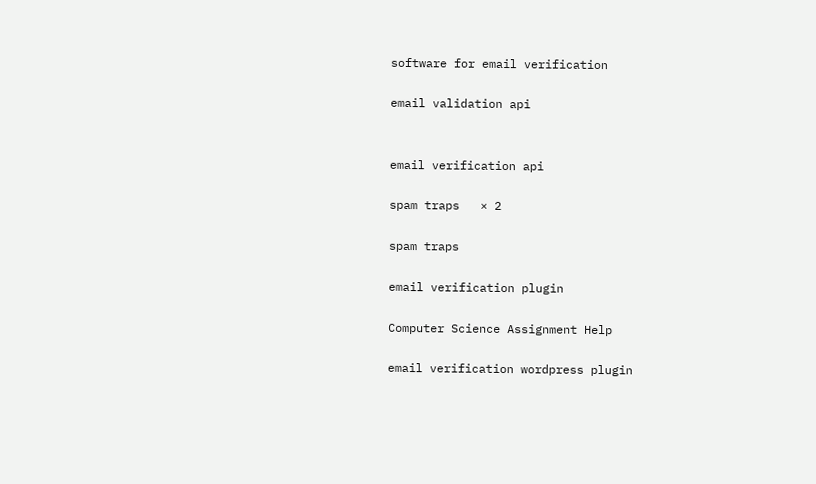software for email verification

email validation api


email verification api

spam traps   × 2

spam traps

email verification plugin

Computer Science Assignment Help

email verification wordpress plugin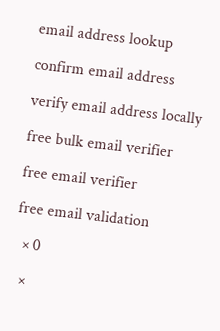email address lookup

confirm email address

verify email address locally

free bulk email verifier

free email verifier

free email validation

  × 0

  ×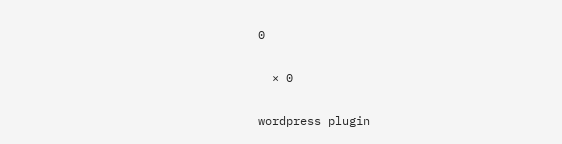0

  × 0

wordpress plugin